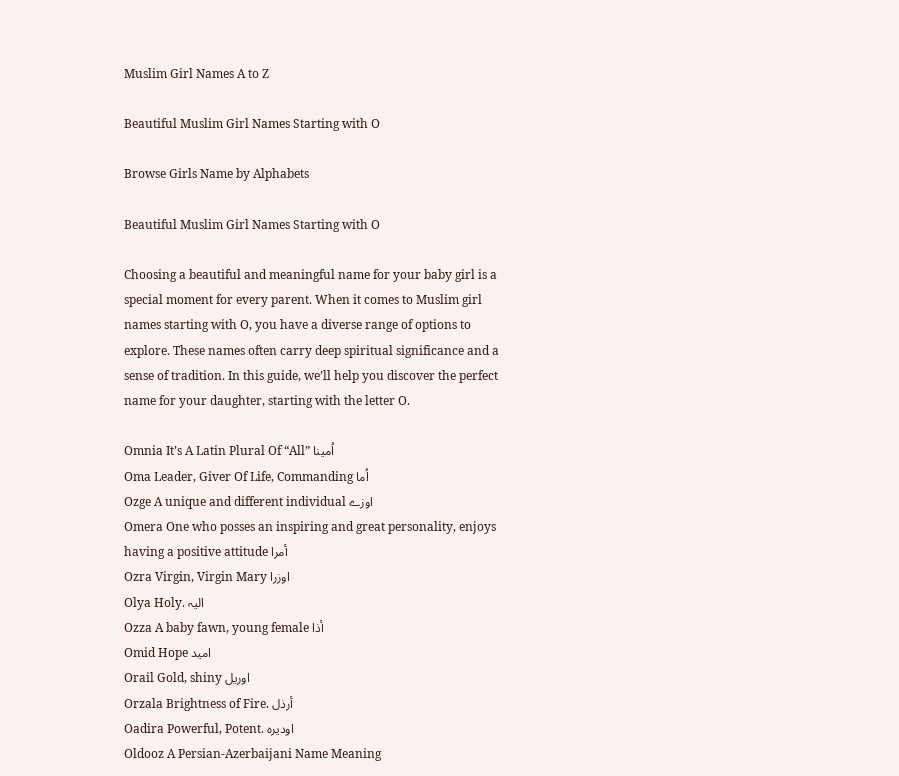Muslim Girl Names A to Z

Beautiful Muslim Girl Names Starting with O

Browse Girls Name by Alphabets

Beautiful Muslim Girl Names Starting with O

Choosing a beautiful and meaningful name for your baby girl is a special moment for every parent. When it comes to Muslim girl names starting with O, you have a diverse range of options to explore. These names often carry deep spiritual significance and a sense of tradition. In this guide, we’ll help you discover the perfect name for your daughter, starting with the letter O.

Omnia It’s A Latin Plural Of “All” اُمینا
Oma Leader, Giver Of Life, Commanding اُما
Ozge A unique and different individual اوزے
Omera One who posses an inspiring and great personality, enjoys having a positive attitude أمرا
Ozra Virgin, Virgin Mary اوزرا
Olya Holy. الیہ
Ozza A baby fawn, young female أذا
Omid Hope امید
Orail Gold, shiny اوریل
Orzala Brightness of Fire. أرذل
Oadira Powerful, Potent. اودیرہ
Oldooz A Persian-Azerbaijani Name Meaning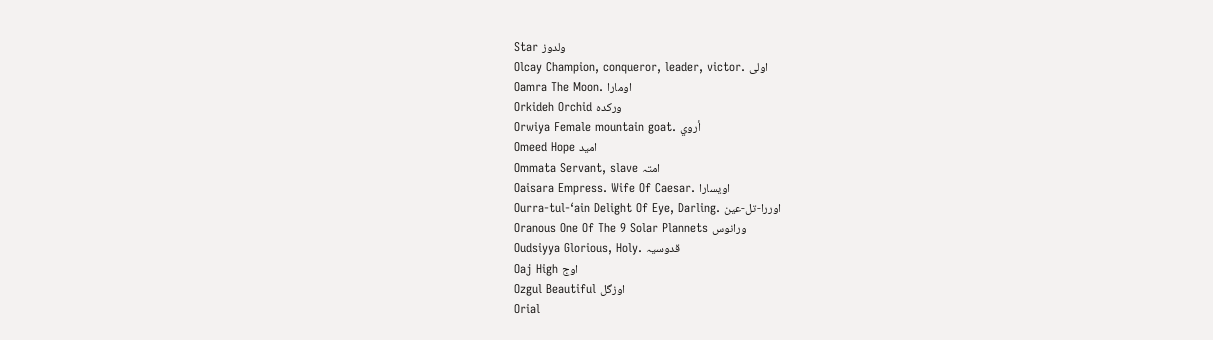Star ولدوز
Olcay Champion, conqueror, leader, victor. اولی
Oamra The Moon. اومارا
Orkideh Orchid ورکدہ
Orwiya Female mountain goat. أروي
Omeed Hope امید
Ommata Servant, slave امتہ
Oaisara Empress. Wife Of Caesar. اویسارا
Ourra-tul-‘ain Delight Of Eye, Darling. اوررا-تل-عین
Oranous One Of The 9 Solar Plannets ورانوس
Oudsiyya Glorious, Holy. قدوسیہ
Oaj High اوج
Ozgul Beautiful اوزگل
Orial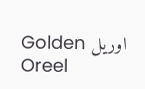Golden اوریل
Oreel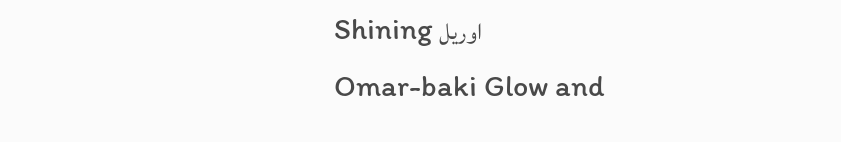Shining اوریل
Omar-baki Glow and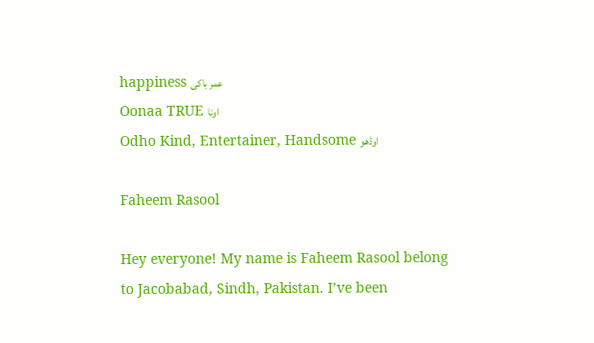happiness عمر باکی
Oonaa TRUE اونا
Odho Kind, Entertainer, Handsome اوڈھو

Faheem Rasool

Hey everyone! My name is Faheem Rasool belong to Jacobabad, Sindh, Pakistan. I’ve been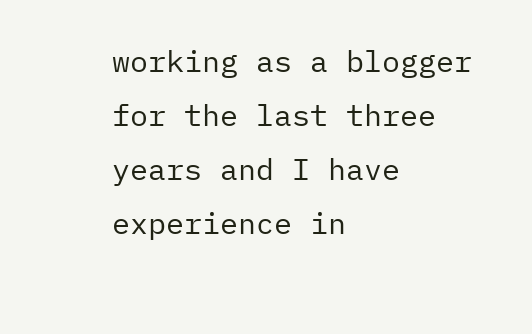working as a blogger for the last three years and I have experience in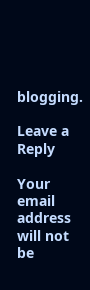blogging.

Leave a Reply

Your email address will not be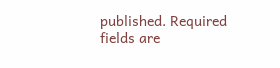published. Required fields are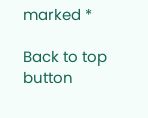marked *

Back to top button